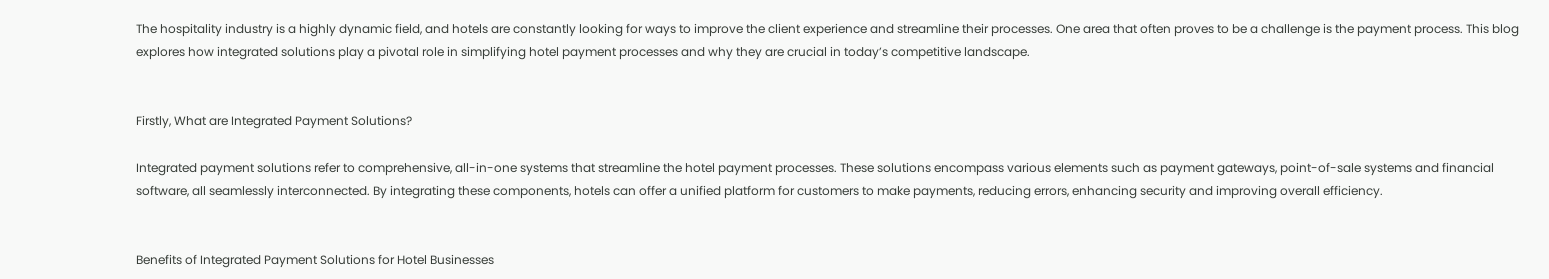The hospitality industry is a highly dynamic field, and hotels are constantly looking for ways to improve the client experience and streamline their processes. One area that often proves to be a challenge is the payment process. This blog explores how integrated solutions play a pivotal role in simplifying hotel payment processes and why they are crucial in today’s competitive landscape.


Firstly, What are Integrated Payment Solutions?

Integrated payment solutions refer to comprehensive, all-in-one systems that streamline the hotel payment processes. These solutions encompass various elements such as payment gateways, point-of-sale systems and financial software, all seamlessly interconnected. By integrating these components, hotels can offer a unified platform for customers to make payments, reducing errors, enhancing security and improving overall efficiency.


Benefits of Integrated Payment Solutions for Hotel Businesses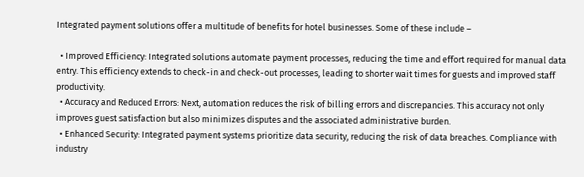Integrated payment solutions offer a multitude of benefits for hotel businesses. Some of these include –

  • Improved Efficiency: Integrated solutions automate payment processes, reducing the time and effort required for manual data entry. This efficiency extends to check-in and check-out processes, leading to shorter wait times for guests and improved staff productivity.
  • Accuracy and Reduced Errors: Next, automation reduces the risk of billing errors and discrepancies. This accuracy not only improves guest satisfaction but also minimizes disputes and the associated administrative burden.
  • Enhanced Security: Integrated payment systems prioritize data security, reducing the risk of data breaches. Compliance with industry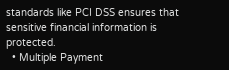standards like PCI DSS ensures that sensitive financial information is protected.
  • Multiple Payment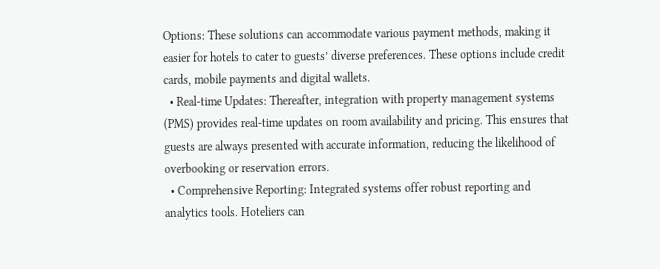Options: These solutions can accommodate various payment methods, making it easier for hotels to cater to guests’ diverse preferences. These options include credit cards, mobile payments and digital wallets.
  • Real-time Updates: Thereafter, integration with property management systems (PMS) provides real-time updates on room availability and pricing. This ensures that guests are always presented with accurate information, reducing the likelihood of overbooking or reservation errors.
  • Comprehensive Reporting: Integrated systems offer robust reporting and analytics tools. Hoteliers can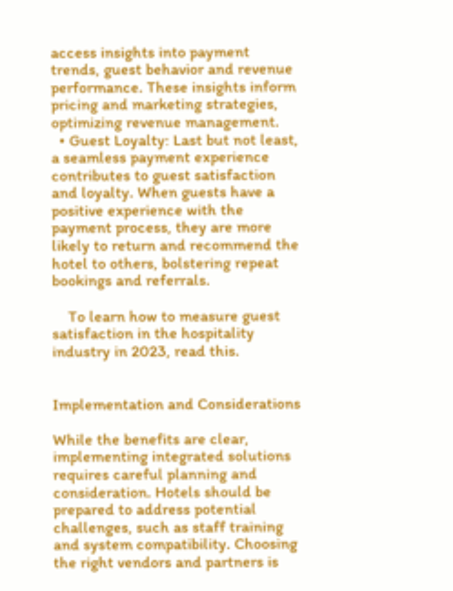access insights into payment trends, guest behavior and revenue performance. These insights inform pricing and marketing strategies, optimizing revenue management.
  • Guest Loyalty: Last but not least, a seamless payment experience contributes to guest satisfaction and loyalty. When guests have a positive experience with the payment process, they are more likely to return and recommend the hotel to others, bolstering repeat bookings and referrals.

    To learn how to measure guest satisfaction in the hospitality industry in 2023, read this.


Implementation and Considerations

While the benefits are clear, implementing integrated solutions requires careful planning and consideration. Hotels should be prepared to address potential challenges, such as staff training and system compatibility. Choosing the right vendors and partners is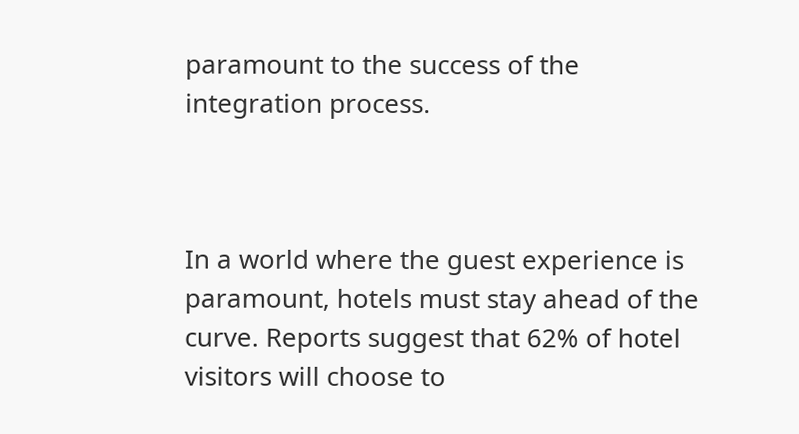paramount to the success of the integration process.



In a world where the guest experience is paramount, hotels must stay ahead of the curve. Reports suggest that 62% of hotel visitors will choose to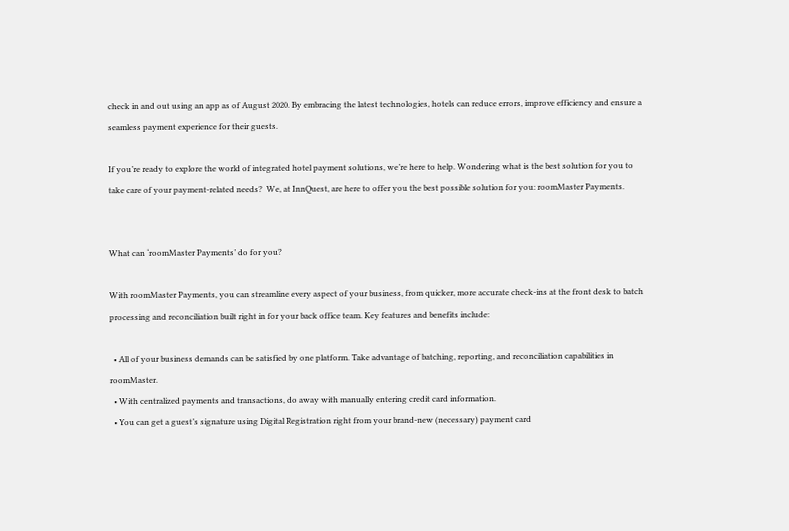check in and out using an app as of August 2020. By embracing the latest technologies, hotels can reduce errors, improve efficiency and ensure a seamless payment experience for their guests.

If you’re ready to explore the world of integrated hotel payment solutions, we’re here to help. Wondering what is the best solution for you to take care of your payment-related needs?  We, at InnQuest, are here to offer you the best possible solution for you: roomMaster Payments.


What can ‘roomMaster Payments’ do for you?

With roomMaster Payments, you can streamline every aspect of your business, from quicker, more accurate check-ins at the front desk to batch processing and reconciliation built right in for your back office team. Key features and benefits include:

  • All of your business demands can be satisfied by one platform. Take advantage of batching, reporting, and reconciliation capabilities in roomMaster.
  • With centralized payments and transactions, do away with manually entering credit card information.
  • You can get a guest’s signature using Digital Registration right from your brand-new (necessary) payment card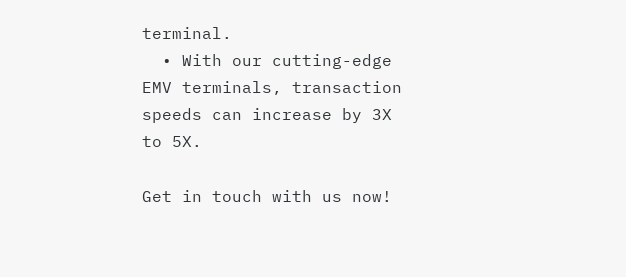terminal.
  • With our cutting-edge EMV terminals, transaction speeds can increase by 3X to 5X.

Get in touch with us now!